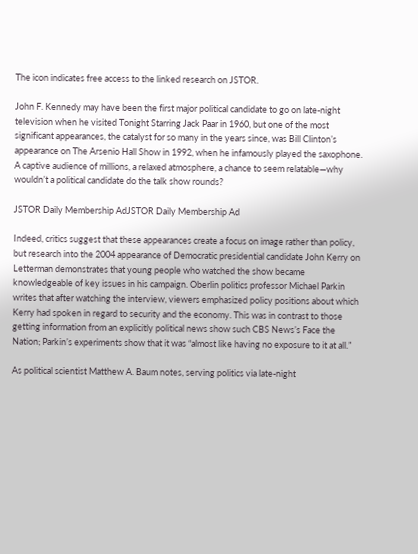The icon indicates free access to the linked research on JSTOR.

John F. Kennedy may have been the first major political candidate to go on late-night television when he visited Tonight Starring Jack Paar in 1960, but one of the most significant appearances, the catalyst for so many in the years since, was Bill Clinton’s appearance on The Arsenio Hall Show in 1992, when he infamously played the saxophone. A captive audience of millions, a relaxed atmosphere, a chance to seem relatable—why wouldn’t a political candidate do the talk show rounds?

JSTOR Daily Membership AdJSTOR Daily Membership Ad

Indeed, critics suggest that these appearances create a focus on image rather than policy, but research into the 2004 appearance of Democratic presidential candidate John Kerry on Letterman demonstrates that young people who watched the show became knowledgeable of key issues in his campaign. Oberlin politics professor Michael Parkin writes that after watching the interview, viewers emphasized policy positions about which Kerry had spoken in regard to security and the economy. This was in contrast to those getting information from an explicitly political news show such CBS News’s Face the Nation; Parkin’s experiments show that it was “almost like having no exposure to it at all.”

As political scientist Matthew A. Baum notes, serving politics via late-night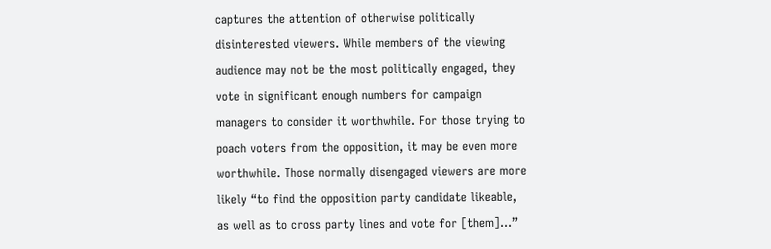captures the attention of otherwise politically disinterested viewers. While members of the viewing audience may not be the most politically engaged, they vote in significant enough numbers for campaign managers to consider it worthwhile. For those trying to poach voters from the opposition, it may be even more worthwhile. Those normally disengaged viewers are more likely “to find the opposition party candidate likeable, as well as to cross party lines and vote for [them]…”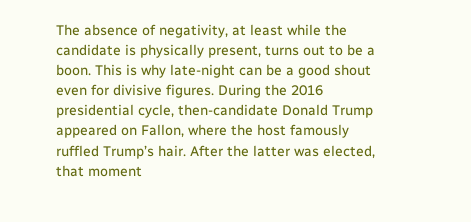The absence of negativity, at least while the candidate is physically present, turns out to be a boon. This is why late-night can be a good shout even for divisive figures. During the 2016 presidential cycle, then-candidate Donald Trump appeared on Fallon, where the host famously ruffled Trump’s hair. After the latter was elected, that moment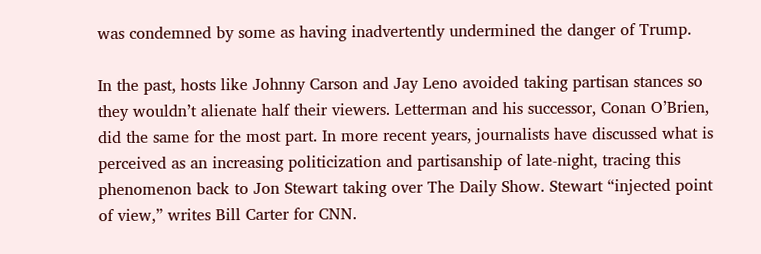was condemned by some as having inadvertently undermined the danger of Trump.

In the past, hosts like Johnny Carson and Jay Leno avoided taking partisan stances so they wouldn’t alienate half their viewers. Letterman and his successor, Conan O’Brien, did the same for the most part. In more recent years, journalists have discussed what is perceived as an increasing politicization and partisanship of late-night, tracing this phenomenon back to Jon Stewart taking over The Daily Show. Stewart “injected point of view,” writes Bill Carter for CNN.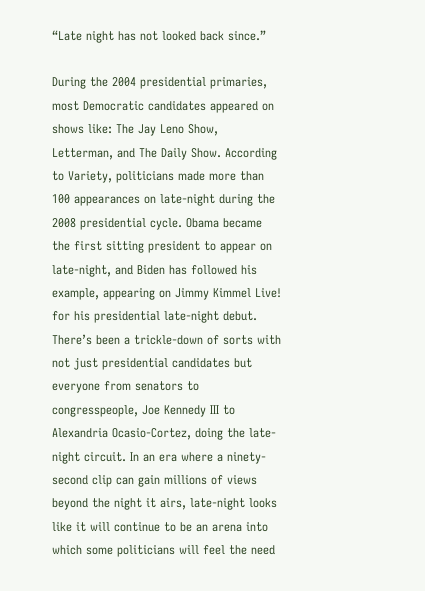“Late night has not looked back since.”

During the 2004 presidential primaries, most Democratic candidates appeared on shows like: The Jay Leno Show, Letterman, and The Daily Show. According to Variety, politicians made more than 100 appearances on late-night during the 2008 presidential cycle. Obama became the first sitting president to appear on late-night, and Biden has followed his example, appearing on Jimmy Kimmel Live! for his presidential late-night debut. There’s been a trickle-down of sorts with not just presidential candidates but everyone from senators to congresspeople, Joe Kennedy III to Alexandria Ocasio-Cortez, doing the late-night circuit. In an era where a ninety-second clip can gain millions of views beyond the night it airs, late-night looks like it will continue to be an arena into which some politicians will feel the need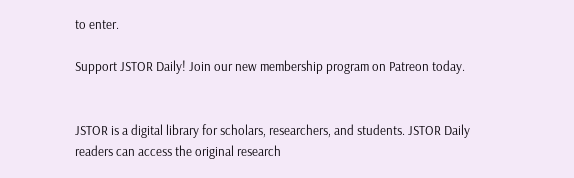to enter.

Support JSTOR Daily! Join our new membership program on Patreon today.


JSTOR is a digital library for scholars, researchers, and students. JSTOR Daily readers can access the original research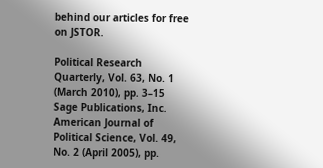behind our articles for free on JSTOR.

Political Research Quarterly, Vol. 63, No. 1 (March 2010), pp. 3–15
Sage Publications, Inc.
American Journal of Political Science, Vol. 49, No. 2 (April 2005), pp.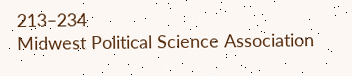213–234
Midwest Political Science Association